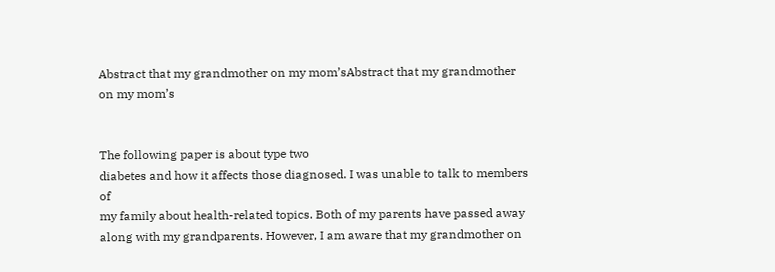Abstract that my grandmother on my mom’sAbstract that my grandmother on my mom’s


The following paper is about type two
diabetes and how it affects those diagnosed. I was unable to talk to members of
my family about health-related topics. Both of my parents have passed away
along with my grandparents. However, I am aware that my grandmother on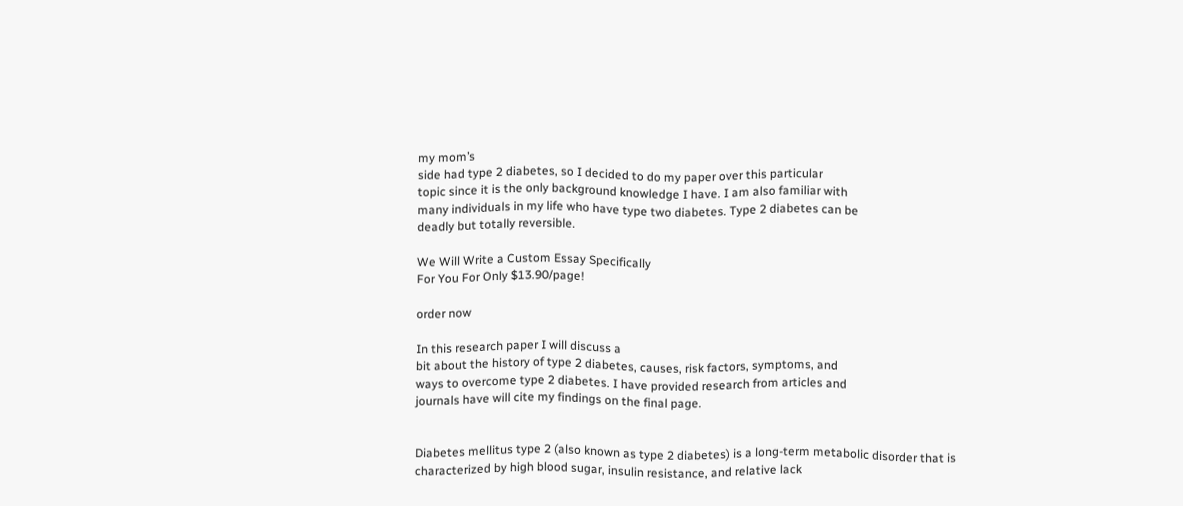my mom’s
side had type 2 diabetes, so I decided to do my paper over this particular
topic since it is the only background knowledge I have. I am also familiar with
many individuals in my life who have type two diabetes. Type 2 diabetes can be
deadly but totally reversible.

We Will Write a Custom Essay Specifically
For You For Only $13.90/page!

order now

In this research paper I will discuss a
bit about the history of type 2 diabetes, causes, risk factors, symptoms, and
ways to overcome type 2 diabetes. I have provided research from articles and
journals have will cite my findings on the final page.


Diabetes mellitus type 2 (also known as type 2 diabetes) is a long-term metabolic disorder that is
characterized by high blood sugar, insulin resistance, and relative lack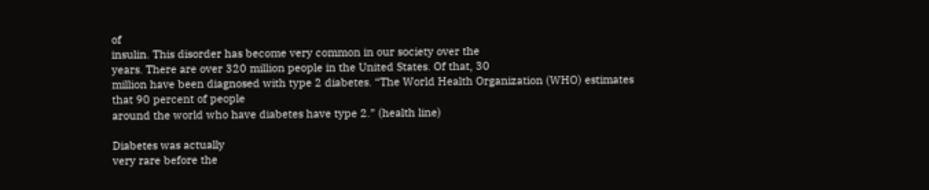of
insulin. This disorder has become very common in our society over the
years. There are over 320 million people in the United States. Of that, 30
million have been diagnosed with type 2 diabetes. “The World Health Organization (WHO) estimates that 90 percent of people
around the world who have diabetes have type 2.” (health line)

Diabetes was actually
very rare before the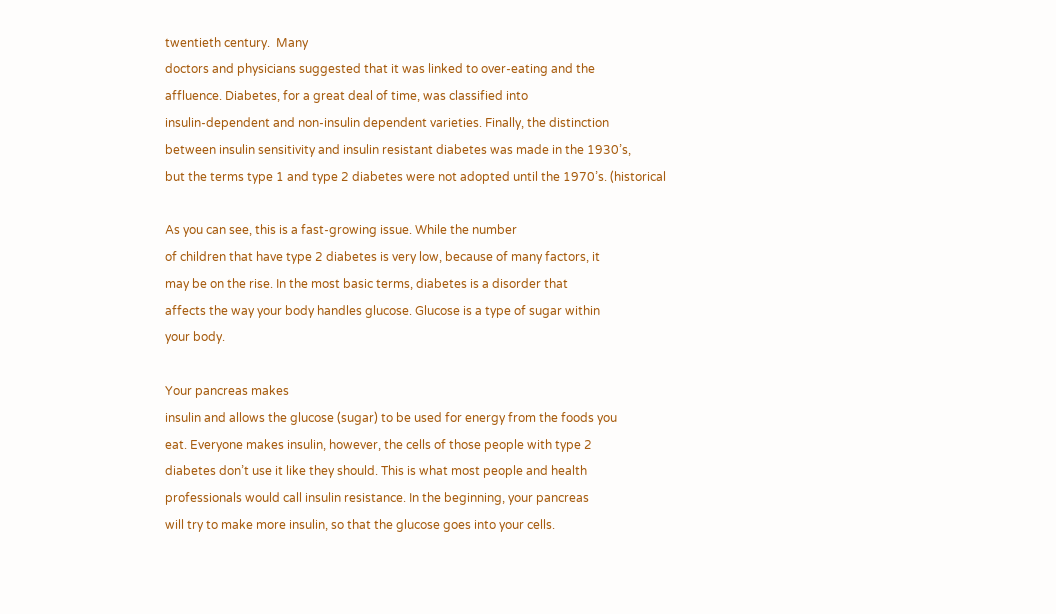twentieth century.  Many
doctors and physicians suggested that it was linked to over-eating and the
affluence. Diabetes, for a great deal of time, was classified into
insulin-dependent and non-insulin dependent varieties. Finally, the distinction
between insulin sensitivity and insulin resistant diabetes was made in the 1930’s,
but the terms type 1 and type 2 diabetes were not adopted until the 1970’s. (historical

As you can see, this is a fast-growing issue. While the number
of children that have type 2 diabetes is very low, because of many factors, it
may be on the rise. In the most basic terms, diabetes is a disorder that
affects the way your body handles glucose. Glucose is a type of sugar within
your body.

Your pancreas makes
insulin and allows the glucose (sugar) to be used for energy from the foods you
eat. Everyone makes insulin, however, the cells of those people with type 2
diabetes don’t use it like they should. This is what most people and health
professionals would call insulin resistance. In the beginning, your pancreas
will try to make more insulin, so that the glucose goes into your cells.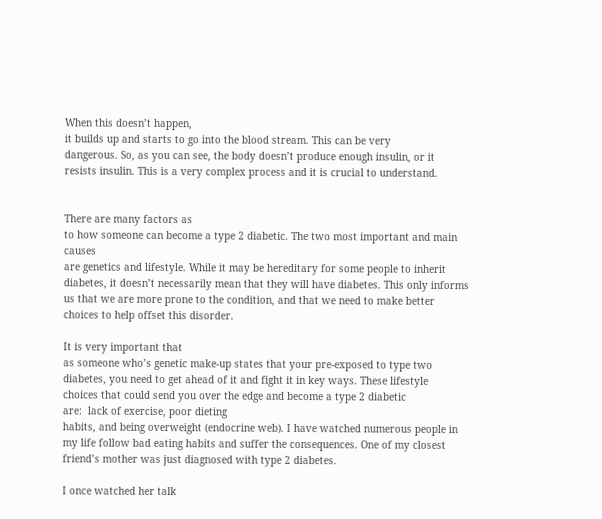When this doesn’t happen,
it builds up and starts to go into the blood stream. This can be very
dangerous. So, as you can see, the body doesn’t produce enough insulin, or it
resists insulin. This is a very complex process and it is crucial to understand.


There are many factors as
to how someone can become a type 2 diabetic. The two most important and main causes
are genetics and lifestyle. While it may be hereditary for some people to inherit
diabetes, it doesn’t necessarily mean that they will have diabetes. This only informs
us that we are more prone to the condition, and that we need to make better
choices to help offset this disorder.

It is very important that
as someone who’s genetic make-up states that your pre-exposed to type two
diabetes, you need to get ahead of it and fight it in key ways. These lifestyle
choices that could send you over the edge and become a type 2 diabetic
are:  lack of exercise, poor dieting
habits, and being overweight (endocrine web). I have watched numerous people in
my life follow bad eating habits and suffer the consequences. One of my closest
friend’s mother was just diagnosed with type 2 diabetes.

I once watched her talk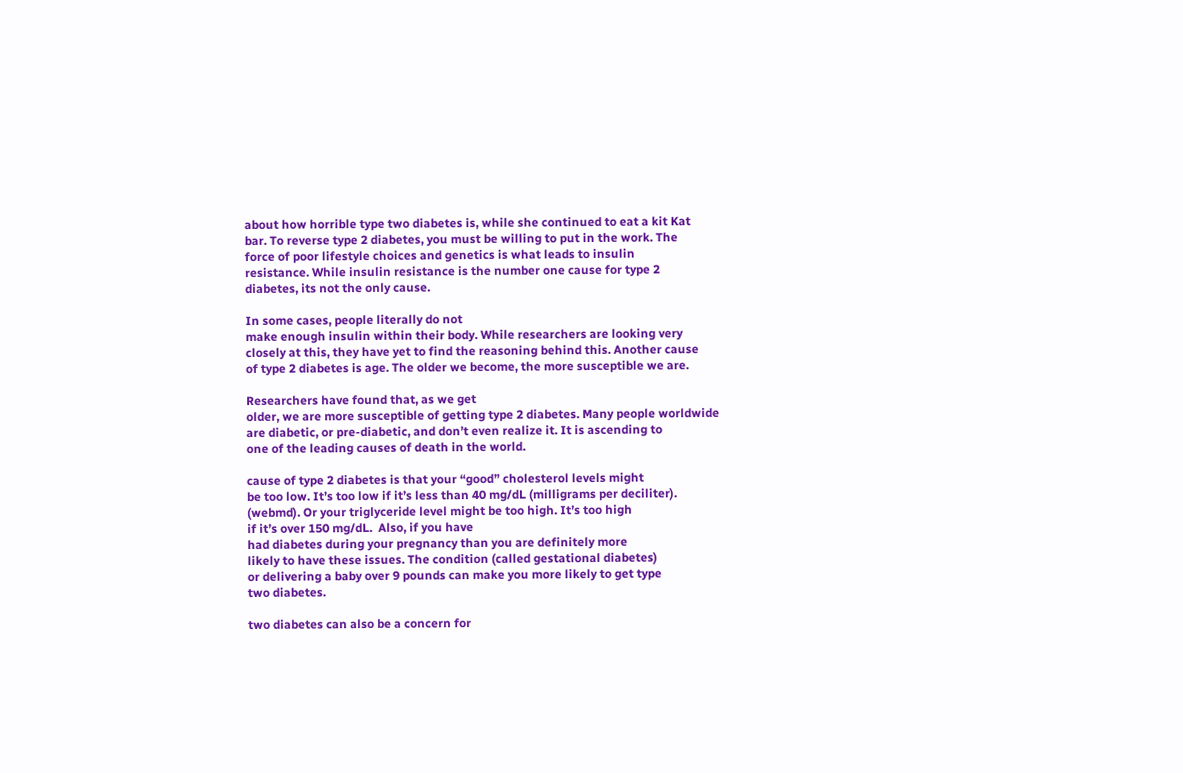about how horrible type two diabetes is, while she continued to eat a kit Kat
bar. To reverse type 2 diabetes, you must be willing to put in the work. The
force of poor lifestyle choices and genetics is what leads to insulin
resistance. While insulin resistance is the number one cause for type 2
diabetes, its not the only cause.

In some cases, people literally do not
make enough insulin within their body. While researchers are looking very
closely at this, they have yet to find the reasoning behind this. Another cause
of type 2 diabetes is age. The older we become, the more susceptible we are.

Researchers have found that, as we get
older, we are more susceptible of getting type 2 diabetes. Many people worldwide
are diabetic, or pre-diabetic, and don’t even realize it. It is ascending to
one of the leading causes of death in the world.

cause of type 2 diabetes is that your “good” cholesterol levels might
be too low. It’s too low if it’s less than 40 mg/dL (milligrams per deciliter).
(webmd). Or your triglyceride level might be too high. It’s too high
if it’s over 150 mg/dL.  Also, if you have
had diabetes during your pregnancy than you are definitely more
likely to have these issues. The condition (called gestational diabetes)
or delivering a baby over 9 pounds can make you more likely to get type
two diabetes.

two diabetes can also be a concern for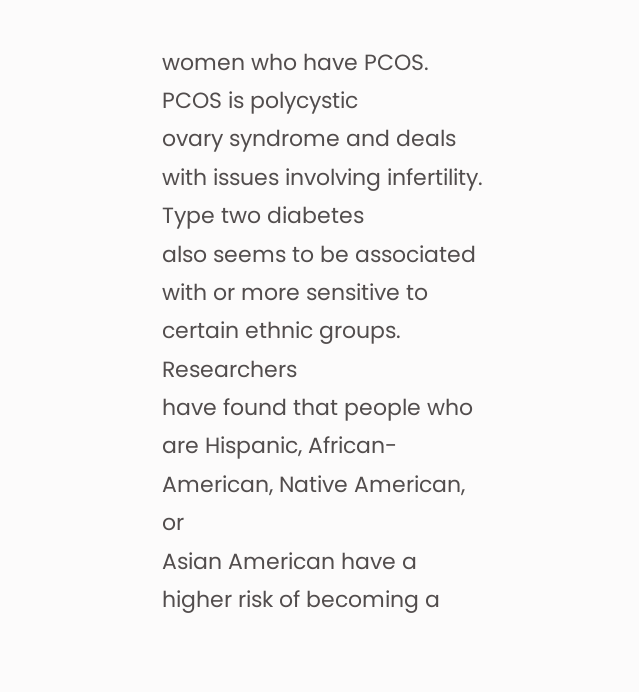women who have PCOS. PCOS is polycystic
ovary syndrome and deals with issues involving infertility. Type two diabetes
also seems to be associated with or more sensitive to certain ethnic groups. Researchers
have found that people who are Hispanic, African-American, Native American, or
Asian American have a higher risk of becoming a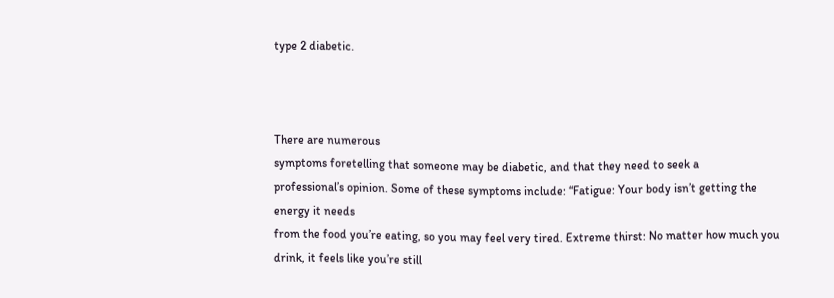type 2 diabetic.



There are numerous
symptoms foretelling that someone may be diabetic, and that they need to seek a
professional’s opinion. Some of these symptoms include: “Fatigue: Your body isn’t getting the energy it needs
from the food you’re eating, so you may feel very tired. Extreme thirst: No matter how much you drink, it feels like you’re still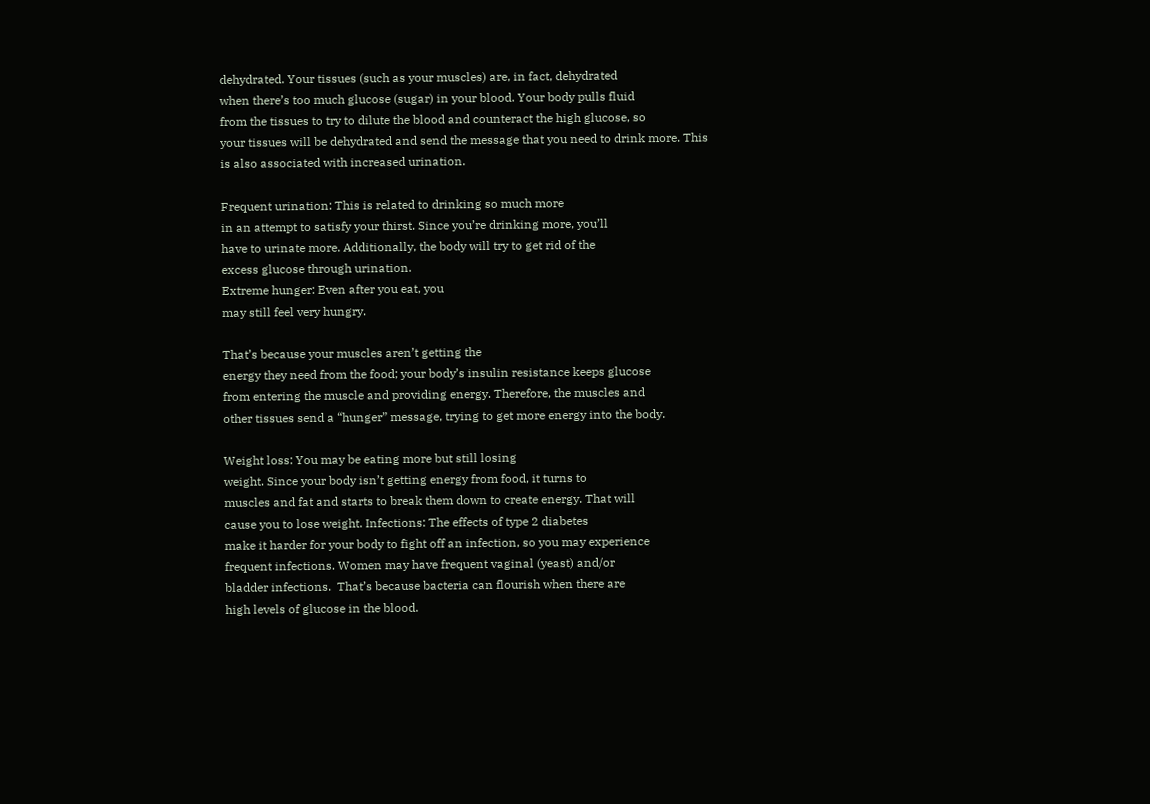dehydrated. Your tissues (such as your muscles) are, in fact, dehydrated
when there’s too much glucose (sugar) in your blood. Your body pulls fluid
from the tissues to try to dilute the blood and counteract the high glucose, so
your tissues will be dehydrated and send the message that you need to drink more. This
is also associated with increased urination.

Frequent urination: This is related to drinking so much more
in an attempt to satisfy your thirst. Since you’re drinking more, you’ll
have to urinate more. Additionally, the body will try to get rid of the
excess glucose through urination.
Extreme hunger: Even after you eat, you
may still feel very hungry.

That’s because your muscles aren’t getting the
energy they need from the food; your body’s insulin resistance keeps glucose
from entering the muscle and providing energy. Therefore, the muscles and
other tissues send a “hunger” message, trying to get more energy into the body.

Weight loss: You may be eating more but still losing
weight. Since your body isn’t getting energy from food, it turns to
muscles and fat and starts to break them down to create energy. That will
cause you to lose weight. Infections: The effects of type 2 diabetes
make it harder for your body to fight off an infection, so you may experience
frequent infections. Women may have frequent vaginal (yeast) and/or
bladder infections.  That’s because bacteria can flourish when there are
high levels of glucose in the blood.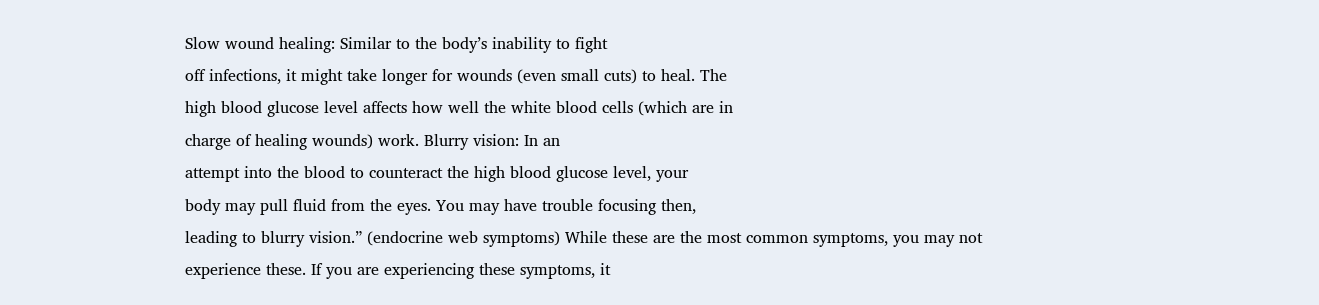Slow wound healing: Similar to the body’s inability to fight
off infections, it might take longer for wounds (even small cuts) to heal. The
high blood glucose level affects how well the white blood cells (which are in
charge of healing wounds) work. Blurry vision: In an
attempt into the blood to counteract the high blood glucose level, your
body may pull fluid from the eyes. You may have trouble focusing then,
leading to blurry vision.” (endocrine web symptoms) While these are the most common symptoms, you may not
experience these. If you are experiencing these symptoms, it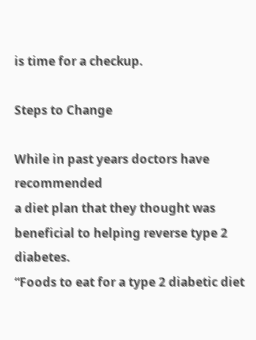is time for a checkup.

Steps to Change

While in past years doctors have recommended
a diet plan that they thought was beneficial to helping reverse type 2 diabetes.
“Foods to eat for a type 2 diabetic diet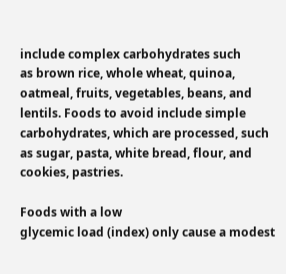include complex carbohydrates such
as brown rice, whole wheat, quinoa, oatmeal, fruits, vegetables, beans, and
lentils. Foods to avoid include simple carbohydrates, which are processed, such
as sugar, pasta, white bread, flour, and cookies, pastries.

Foods with a low
glycemic load (index) only cause a modest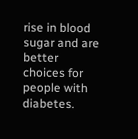rise in blood sugar and are better
choices for people with diabetes.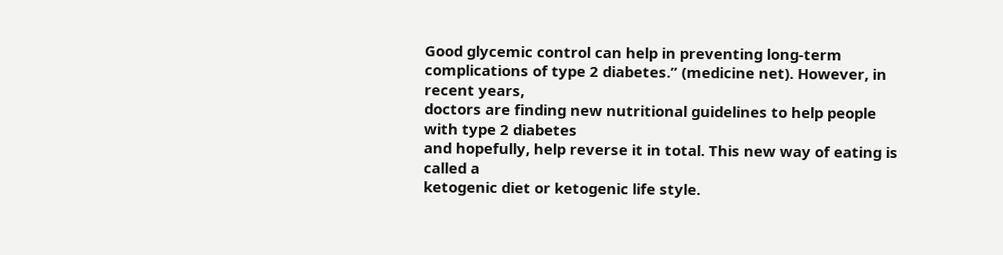Good glycemic control can help in preventing long-term
complications of type 2 diabetes.” (medicine net). However, in recent years,
doctors are finding new nutritional guidelines to help people with type 2 diabetes
and hopefully, help reverse it in total. This new way of eating is called a
ketogenic diet or ketogenic life style.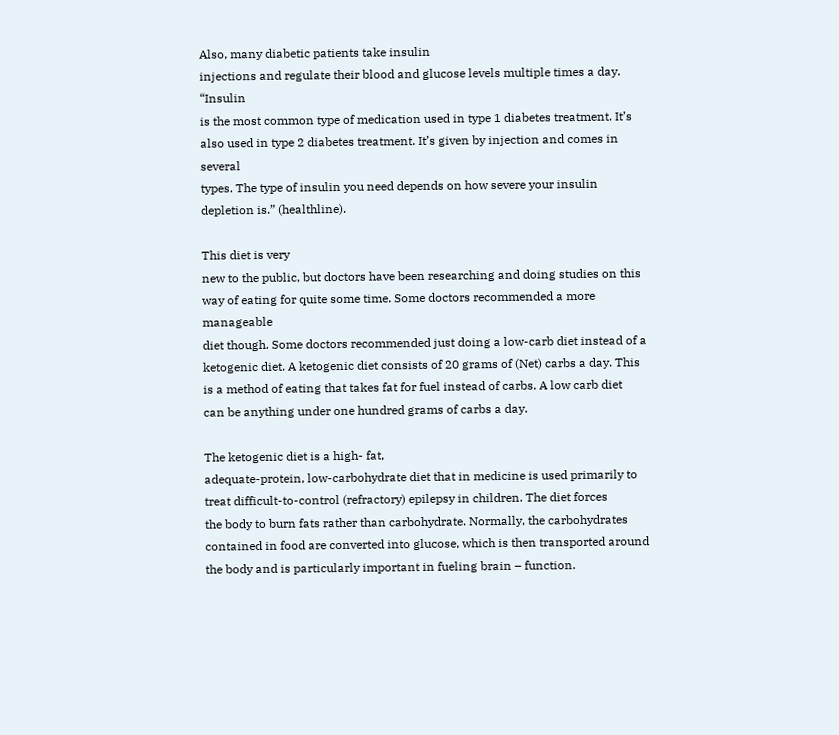Also, many diabetic patients take insulin
injections and regulate their blood and glucose levels multiple times a day. “Insulin
is the most common type of medication used in type 1 diabetes treatment. It’s
also used in type 2 diabetes treatment. It’s given by injection and comes in several
types. The type of insulin you need depends on how severe your insulin
depletion is.” (healthline).

This diet is very
new to the public, but doctors have been researching and doing studies on this
way of eating for quite some time. Some doctors recommended a more manageable
diet though. Some doctors recommended just doing a low-carb diet instead of a
ketogenic diet. A ketogenic diet consists of 20 grams of (Net) carbs a day. This
is a method of eating that takes fat for fuel instead of carbs. A low carb diet
can be anything under one hundred grams of carbs a day.

The ketogenic diet is a high- fat,
adequate-protein, low-carbohydrate diet that in medicine is used primarily to
treat difficult-to-control (refractory) epilepsy in children. The diet forces
the body to burn fats rather than carbohydrate. Normally, the carbohydrates
contained in food are converted into glucose, which is then transported around
the body and is particularly important in fueling brain – function.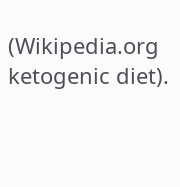(Wikipedia.org
ketogenic diet).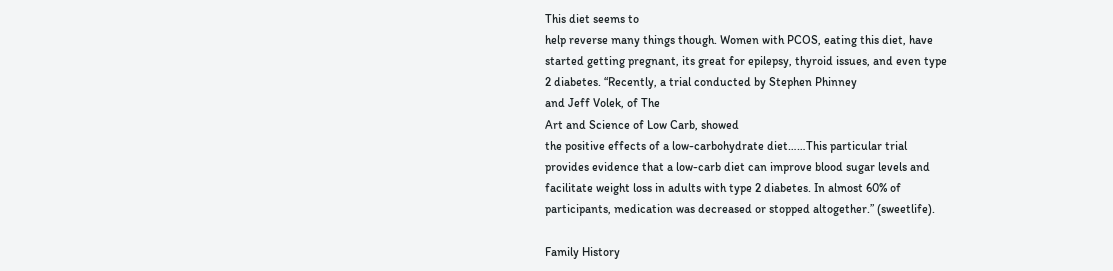This diet seems to
help reverse many things though. Women with PCOS, eating this diet, have
started getting pregnant, its great for epilepsy, thyroid issues, and even type
2 diabetes. “Recently, a trial conducted by Stephen Phinney
and Jeff Volek, of The
Art and Science of Low Carb, showed
the positive effects of a low-carbohydrate diet……This particular trial
provides evidence that a low-carb diet can improve blood sugar levels and
facilitate weight loss in adults with type 2 diabetes. In almost 60% of
participants, medication was decreased or stopped altogether.” (sweetlife).

Family History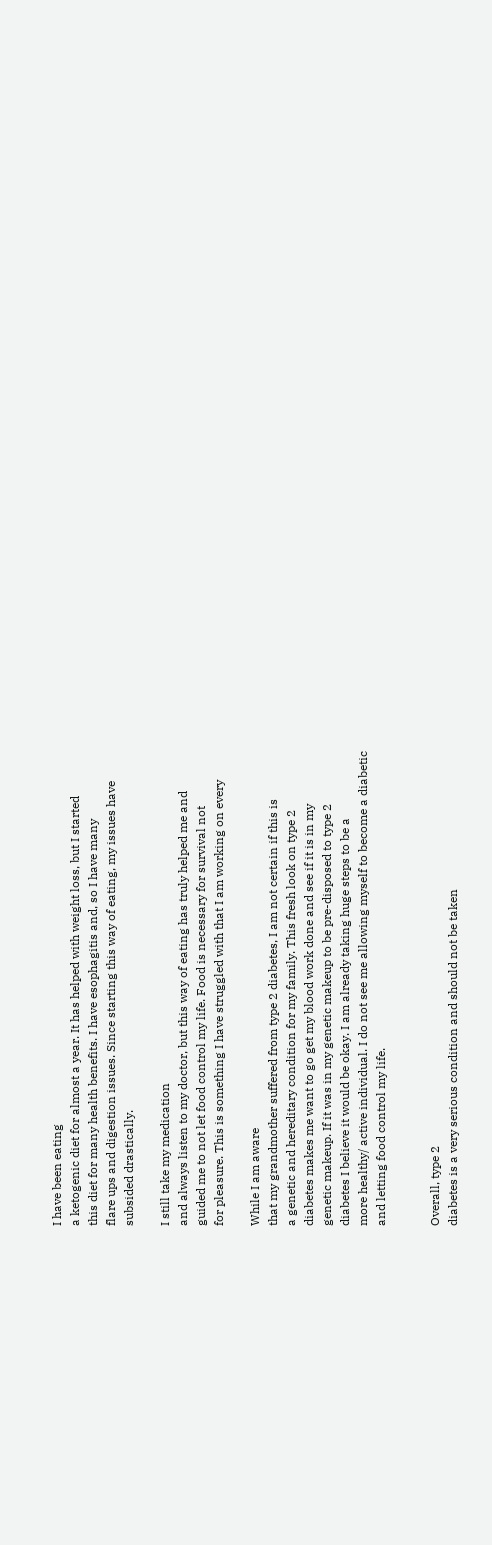I have been eating
a ketogenic diet for almost a year. It has helped with weight loss, but I started
this diet for many health benefits. I have esophagitis and, so I have many
flare ups and digestion issues. Since starting this way of eating, my issues have
subsided drastically.

I still take my medication
and always listen to my doctor, but this way of eating has truly helped me and
guided me to not let food control my life. Food is necessary for survival not
for pleasure. This is something I have struggled with that I am working on every

While I am aware
that my grandmother suffered from type 2 diabetes, I am not certain if this is
a genetic and hereditary condition for my family. This fresh look on type 2
diabetes makes me want to go get my blood work done and see if it is in my
genetic makeup. If it was in my genetic makeup to be pre-disposed to type 2
diabetes I believe it would be okay. I am already taking huge steps to be a
more healthy/ active individual. I do not see me allowing myself to become a diabetic
and letting food control my life.


Overall, type 2
diabetes is a very serious condition and should not be taken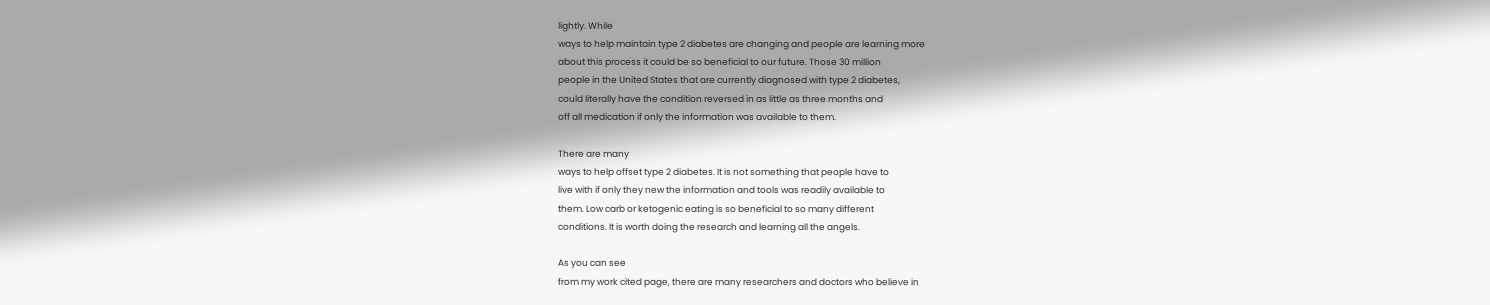lightly. While
ways to help maintain type 2 diabetes are changing and people are learning more
about this process it could be so beneficial to our future. Those 30 million
people in the United States that are currently diagnosed with type 2 diabetes,
could literally have the condition reversed in as little as three months and
off all medication if only the information was available to them.

There are many
ways to help offset type 2 diabetes. It is not something that people have to
live with if only they new the information and tools was readily available to
them. Low carb or ketogenic eating is so beneficial to so many different
conditions. It is worth doing the research and learning all the angels.

As you can see
from my work cited page, there are many researchers and doctors who believe in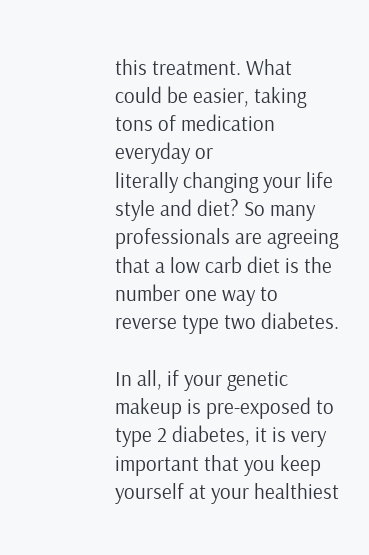this treatment. What could be easier, taking tons of medication everyday or
literally changing your life style and diet? So many professionals are agreeing
that a low carb diet is the number one way to reverse type two diabetes.

In all, if your genetic
makeup is pre-exposed to type 2 diabetes, it is very important that you keep
yourself at your healthiest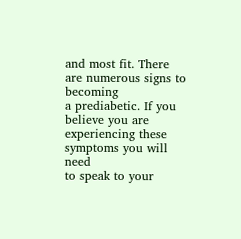and most fit. There are numerous signs to becoming
a prediabetic. If you believe you are experiencing these symptoms you will need
to speak to your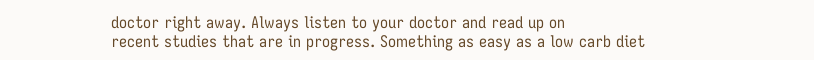doctor right away. Always listen to your doctor and read up on
recent studies that are in progress. Something as easy as a low carb diet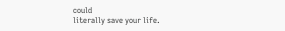could
literally save your life.